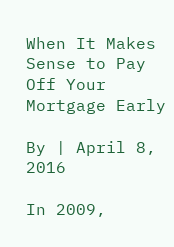When It Makes Sense to Pay Off Your Mortgage Early

By | April 8, 2016

In 2009,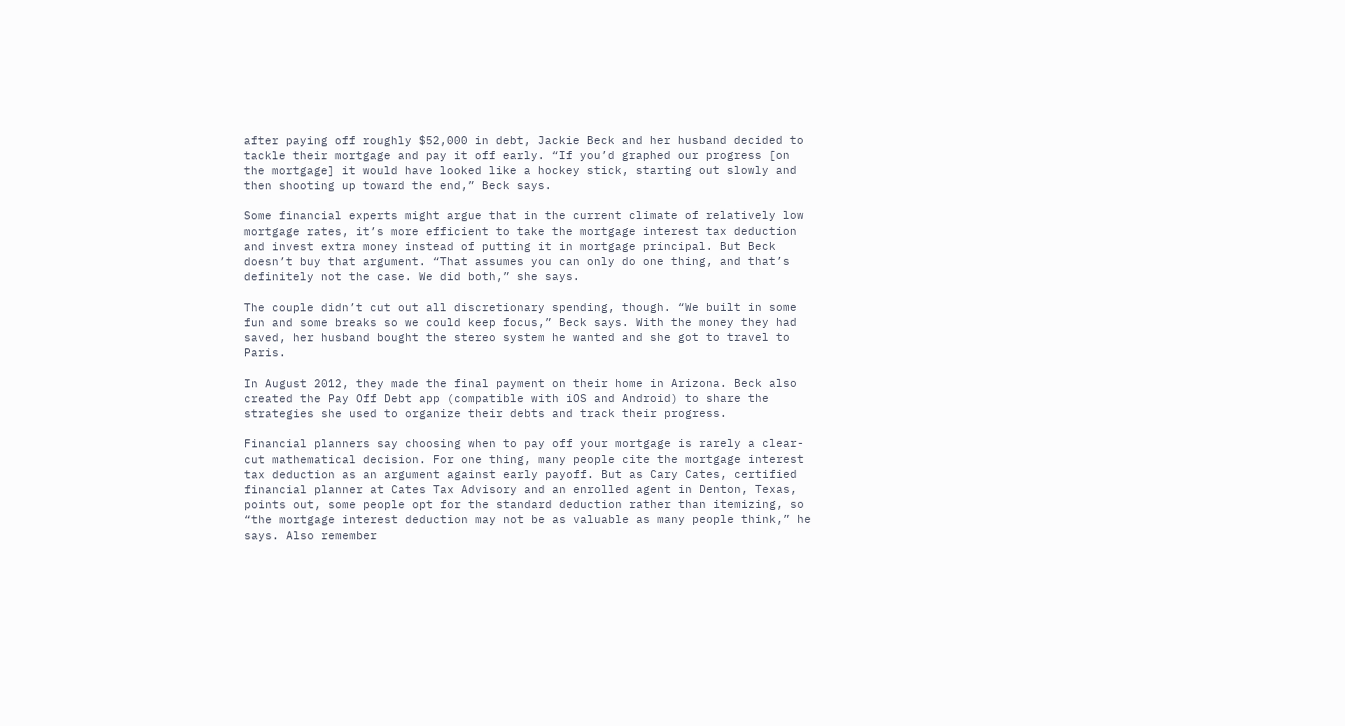after paying off roughly $52,000 in debt, Jackie Beck and her husband decided to tackle their mortgage and pay it off early. “If you’d graphed our progress [on the mortgage] it would have looked like a hockey stick, starting out slowly and then shooting up toward the end,” Beck says.

Some financial experts might argue that in the current climate of relatively low mortgage rates, it’s more efficient to take the mortgage interest tax deduction and invest extra money instead of putting it in mortgage principal. But Beck doesn’t buy that argument. “That assumes you can only do one thing, and that’s definitely not the case. We did both,” she says.

The couple didn’t cut out all discretionary spending, though. “We built in some fun and some breaks so we could keep focus,” Beck says. With the money they had saved, her husband bought the stereo system he wanted and she got to travel to Paris.

In August 2012, they made the final payment on their home in Arizona. Beck also created the Pay Off Debt app (compatible with iOS and Android) to share the strategies she used to organize their debts and track their progress.

Financial planners say choosing when to pay off your mortgage is rarely a clear-cut mathematical decision. For one thing, many people cite the mortgage interest tax deduction as an argument against early payoff. But as Cary Cates, certified financial planner at Cates Tax Advisory and an enrolled agent in Denton, Texas, points out, some people opt for the standard deduction rather than itemizing, so “the mortgage interest deduction may not be as valuable as many people think,” he says. Also remember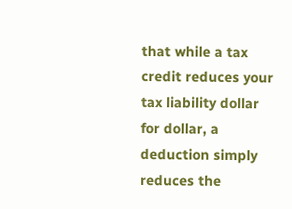that while a tax credit reduces your tax liability dollar for dollar, a deduction simply reduces the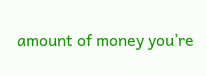amount of money you’re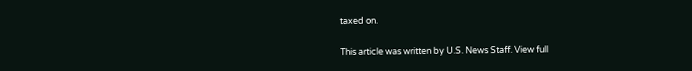taxed on.

This article was written by U.S. News Staff. View full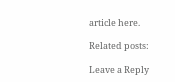article here.

Related posts:

Leave a Reply